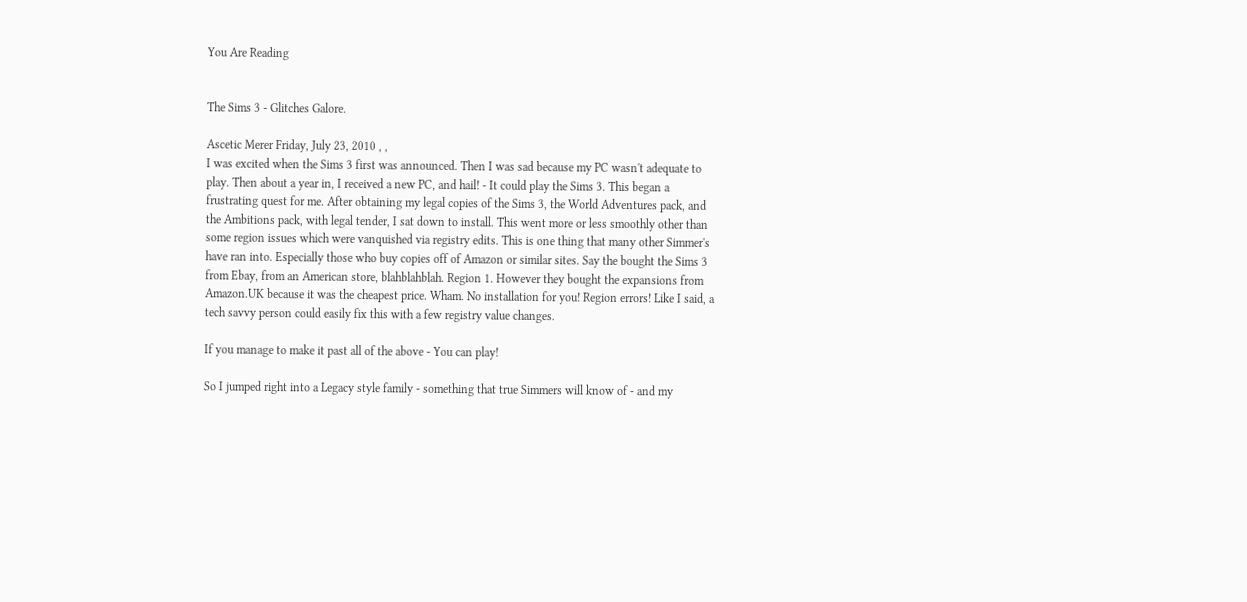You Are Reading


The Sims 3 - Glitches Galore.

Ascetic Merer Friday, July 23, 2010 , ,
I was excited when the Sims 3 first was announced. Then I was sad because my PC wasn't adequate to play. Then about a year in, I received a new PC, and hail! - It could play the Sims 3. This began a frustrating quest for me. After obtaining my legal copies of the Sims 3, the World Adventures pack, and the Ambitions pack, with legal tender, I sat down to install. This went more or less smoothly other than some region issues which were vanquished via registry edits. This is one thing that many other Simmer's have ran into. Especially those who buy copies off of Amazon or similar sites. Say the bought the Sims 3 from Ebay, from an American store, blahblahblah. Region 1. However they bought the expansions from Amazon.UK because it was the cheapest price. Wham. No installation for you! Region errors! Like I said, a tech savvy person could easily fix this with a few registry value changes.

If you manage to make it past all of the above - You can play!

So I jumped right into a Legacy style family - something that true Simmers will know of - and my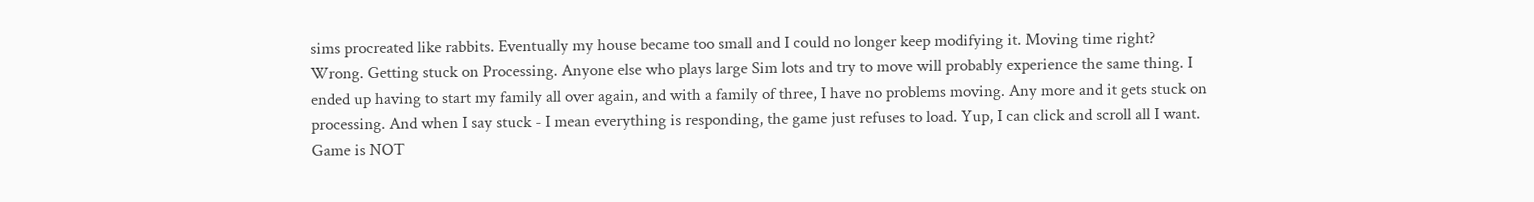sims procreated like rabbits. Eventually my house became too small and I could no longer keep modifying it. Moving time right? Wrong. Getting stuck on Processing. Anyone else who plays large Sim lots and try to move will probably experience the same thing. I ended up having to start my family all over again, and with a family of three, I have no problems moving. Any more and it gets stuck on processing. And when I say stuck - I mean everything is responding, the game just refuses to load. Yup, I can click and scroll all I want. Game is NOT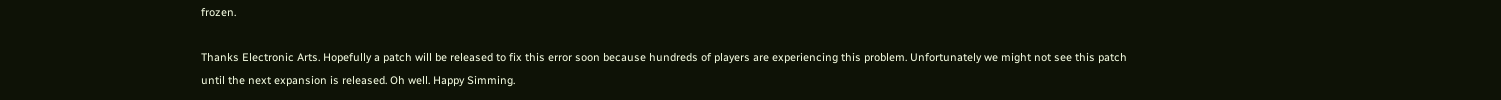frozen.

Thanks Electronic Arts. Hopefully a patch will be released to fix this error soon because hundreds of players are experiencing this problem. Unfortunately we might not see this patch until the next expansion is released. Oh well. Happy Simming.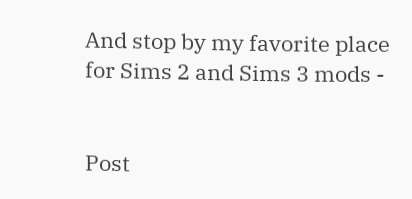And stop by my favorite place for Sims 2 and Sims 3 mods -


Post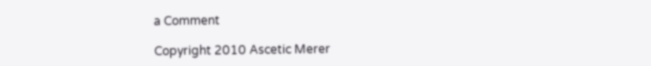a Comment

Copyright 2010 Ascetic Merer